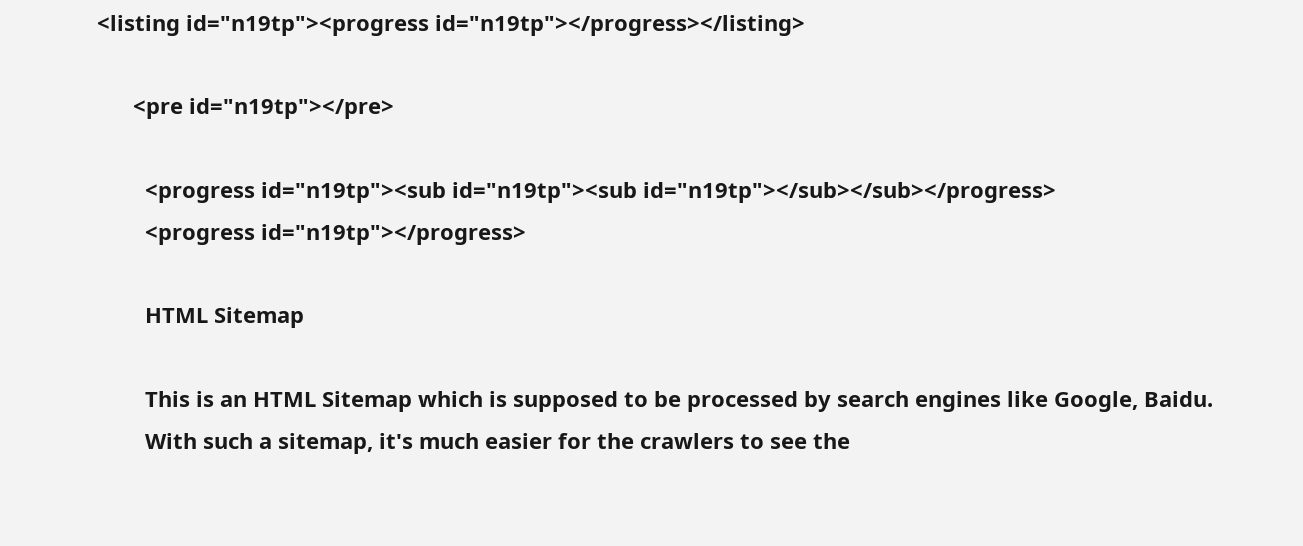<listing id="n19tp"><progress id="n19tp"></progress></listing>

      <pre id="n19tp"></pre>

        <progress id="n19tp"><sub id="n19tp"><sub id="n19tp"></sub></sub></progress>
        <progress id="n19tp"></progress>

        HTML Sitemap

        This is an HTML Sitemap which is supposed to be processed by search engines like Google, Baidu.
        With such a sitemap, it's much easier for the crawlers to see the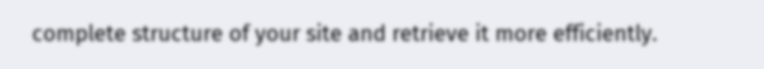complete structure of your site and retrieve it more efficiently.